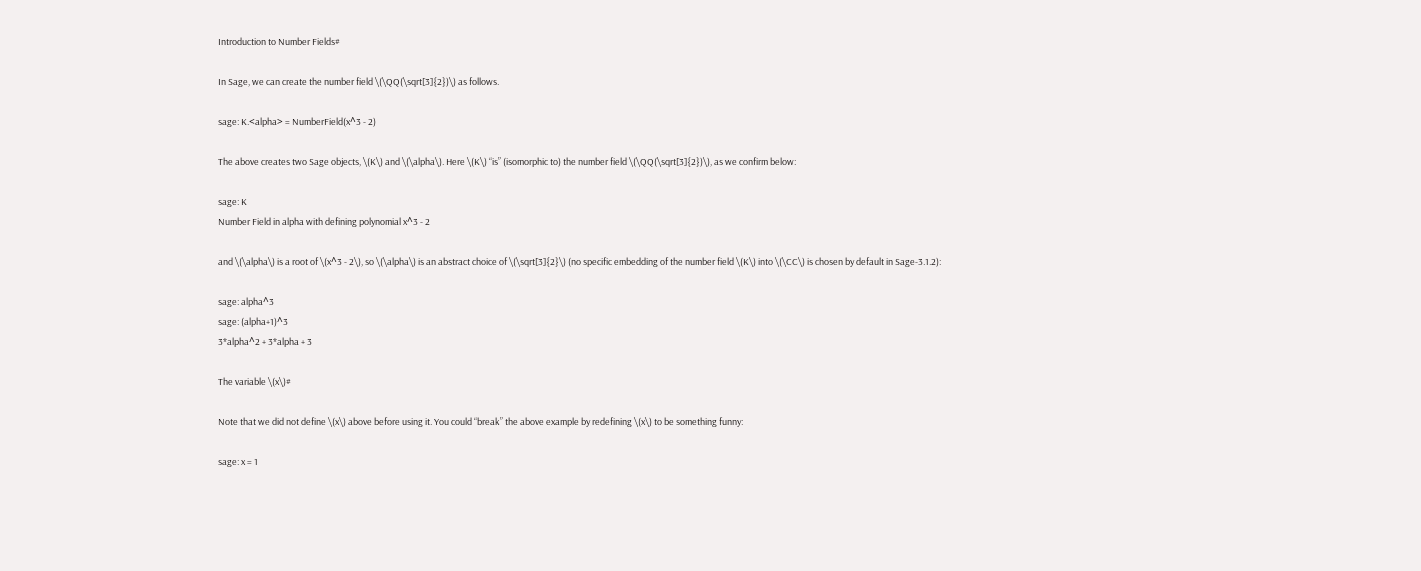Introduction to Number Fields#

In Sage, we can create the number field \(\QQ(\sqrt[3]{2})\) as follows.

sage: K.<alpha> = NumberField(x^3 - 2)

The above creates two Sage objects, \(K\) and \(\alpha\). Here \(K\) “is” (isomorphic to) the number field \(\QQ(\sqrt[3]{2})\), as we confirm below:

sage: K
Number Field in alpha with defining polynomial x^3 - 2

and \(\alpha\) is a root of \(x^3 - 2\), so \(\alpha\) is an abstract choice of \(\sqrt[3]{2}\) (no specific embedding of the number field \(K\) into \(\CC\) is chosen by default in Sage-3.1.2):

sage: alpha^3
sage: (alpha+1)^3
3*alpha^2 + 3*alpha + 3

The variable \(x\)#

Note that we did not define \(x\) above before using it. You could “break” the above example by redefining \(x\) to be something funny:

sage: x = 1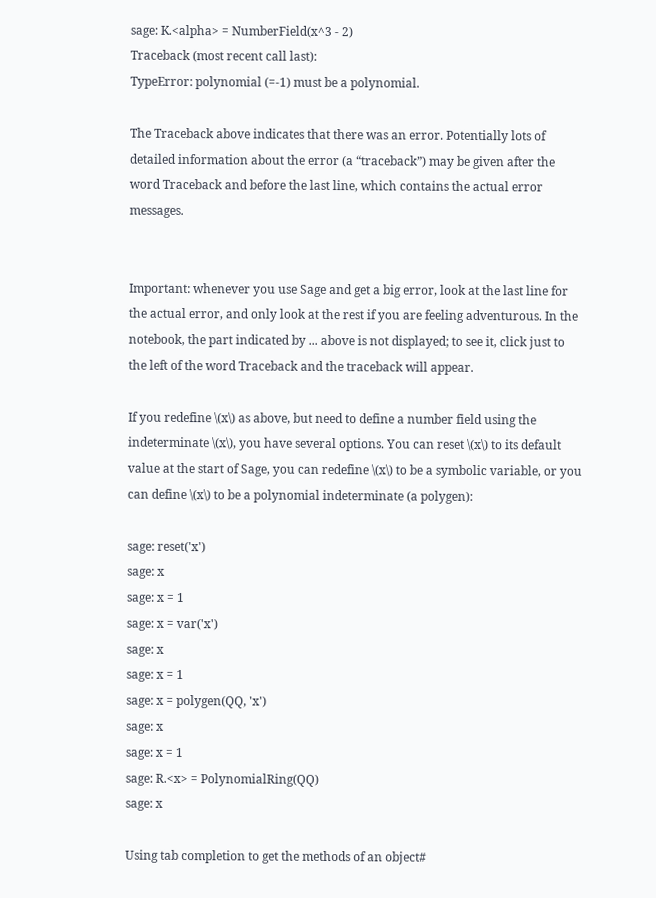sage: K.<alpha> = NumberField(x^3 - 2)
Traceback (most recent call last):
TypeError: polynomial (=-1) must be a polynomial.

The Traceback above indicates that there was an error. Potentially lots of detailed information about the error (a “traceback”) may be given after the word Traceback and before the last line, which contains the actual error messages.


Important: whenever you use Sage and get a big error, look at the last line for the actual error, and only look at the rest if you are feeling adventurous. In the notebook, the part indicated by ... above is not displayed; to see it, click just to the left of the word Traceback and the traceback will appear.

If you redefine \(x\) as above, but need to define a number field using the indeterminate \(x\), you have several options. You can reset \(x\) to its default value at the start of Sage, you can redefine \(x\) to be a symbolic variable, or you can define \(x\) to be a polynomial indeterminate (a polygen):

sage: reset('x')
sage: x
sage: x = 1
sage: x = var('x')
sage: x
sage: x = 1
sage: x = polygen(QQ, 'x')
sage: x
sage: x = 1
sage: R.<x> = PolynomialRing(QQ)
sage: x

Using tab completion to get the methods of an object#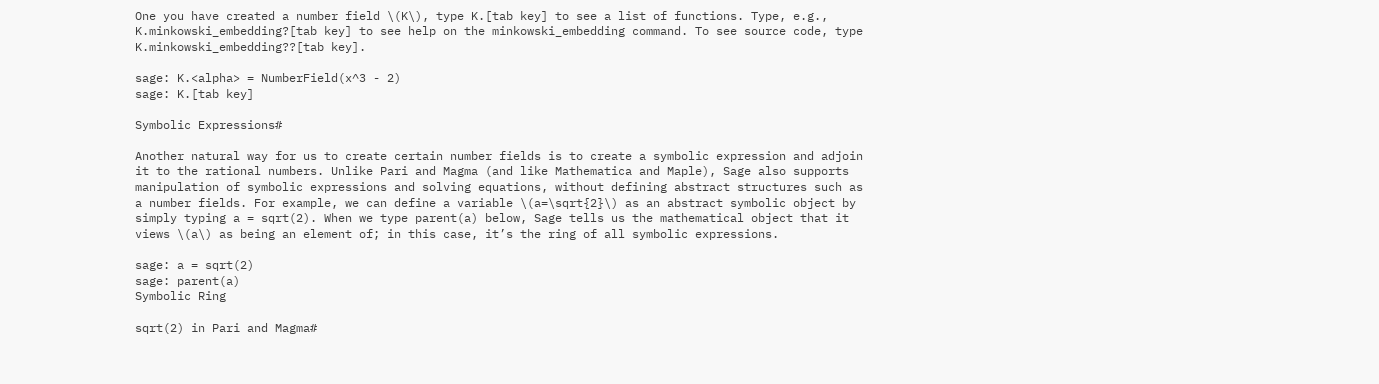One you have created a number field \(K\), type K.[tab key] to see a list of functions. Type, e.g., K.minkowski_embedding?[tab key] to see help on the minkowski_embedding command. To see source code, type K.minkowski_embedding??[tab key].

sage: K.<alpha> = NumberField(x^3 - 2)
sage: K.[tab key]

Symbolic Expressions#

Another natural way for us to create certain number fields is to create a symbolic expression and adjoin it to the rational numbers. Unlike Pari and Magma (and like Mathematica and Maple), Sage also supports manipulation of symbolic expressions and solving equations, without defining abstract structures such as a number fields. For example, we can define a variable \(a=\sqrt{2}\) as an abstract symbolic object by simply typing a = sqrt(2). When we type parent(a) below, Sage tells us the mathematical object that it views \(a\) as being an element of; in this case, it’s the ring of all symbolic expressions.

sage: a = sqrt(2)
sage: parent(a)
Symbolic Ring

sqrt(2) in Pari and Magma#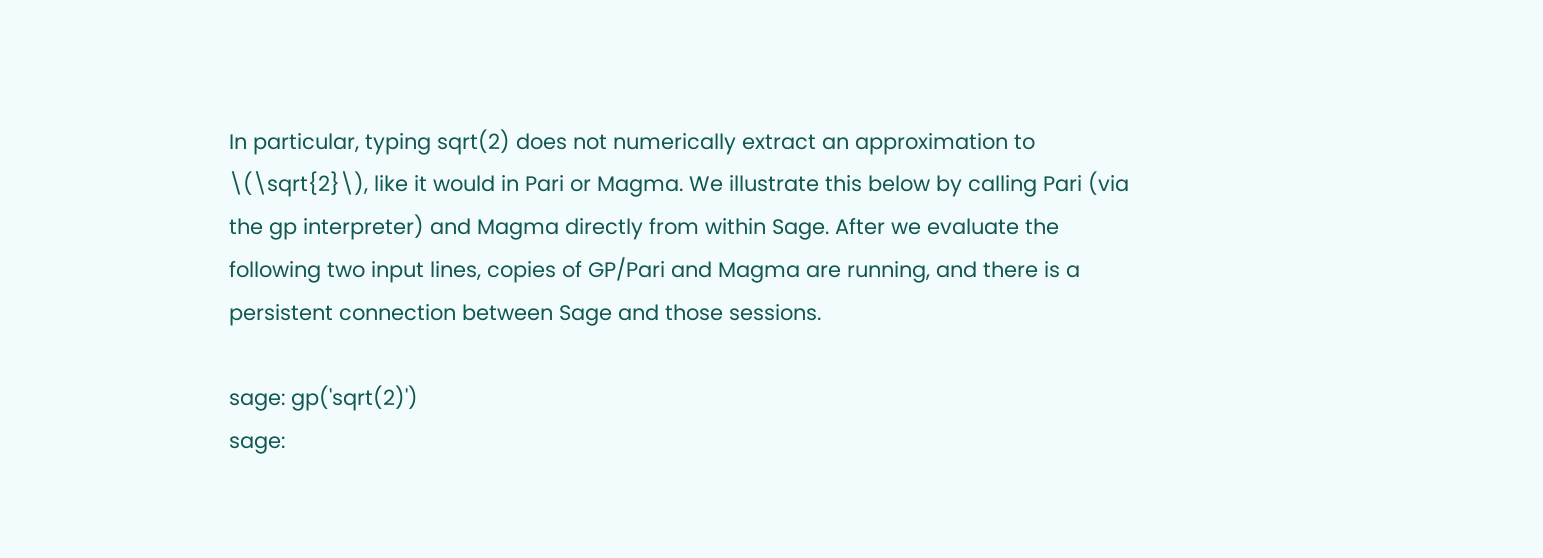In particular, typing sqrt(2) does not numerically extract an approximation to \(\sqrt{2}\), like it would in Pari or Magma. We illustrate this below by calling Pari (via the gp interpreter) and Magma directly from within Sage. After we evaluate the following two input lines, copies of GP/Pari and Magma are running, and there is a persistent connection between Sage and those sessions.

sage: gp('sqrt(2)')
sage: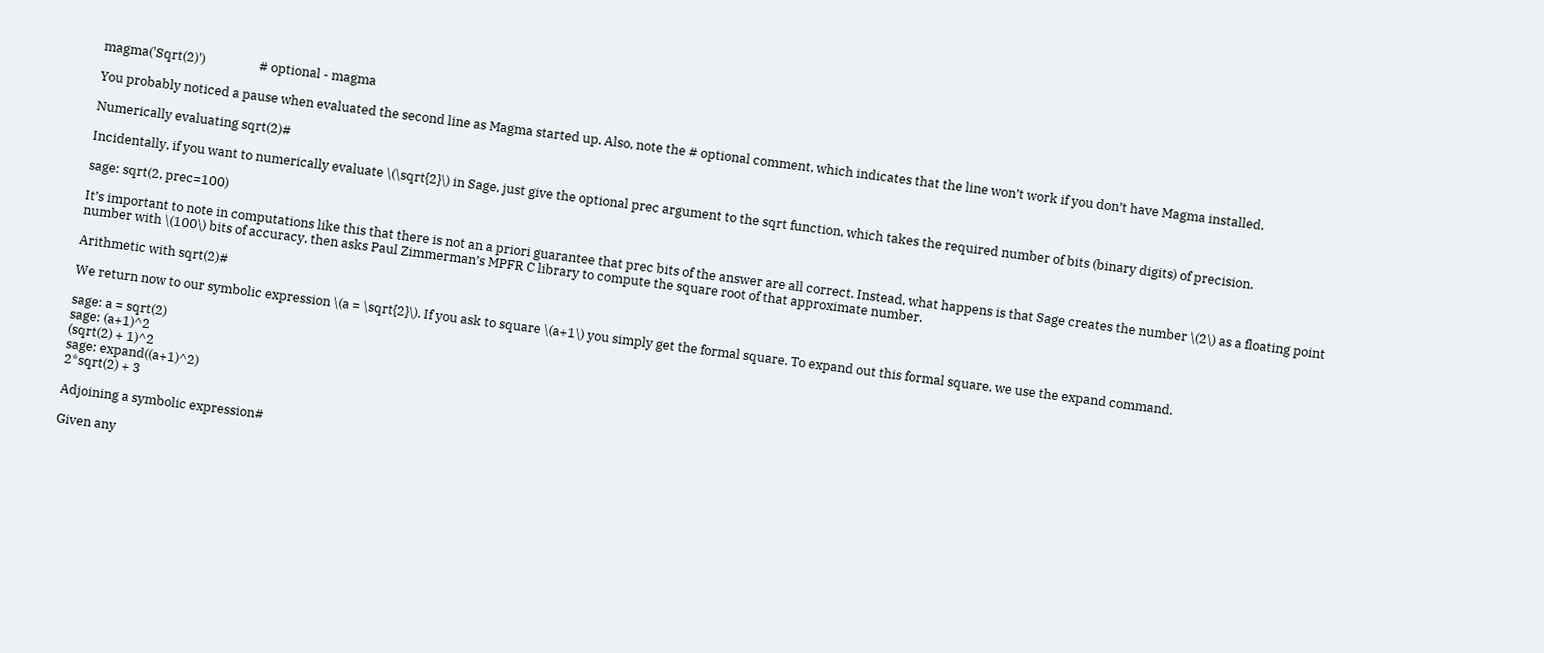magma('Sqrt(2)')                  # optional - magma

You probably noticed a pause when evaluated the second line as Magma started up. Also, note the # optional comment, which indicates that the line won’t work if you don’t have Magma installed.

Numerically evaluating sqrt(2)#

Incidentally, if you want to numerically evaluate \(\sqrt{2}\) in Sage, just give the optional prec argument to the sqrt function, which takes the required number of bits (binary digits) of precision.

sage: sqrt(2, prec=100)

It’s important to note in computations like this that there is not an a priori guarantee that prec bits of the answer are all correct. Instead, what happens is that Sage creates the number \(2\) as a floating point number with \(100\) bits of accuracy, then asks Paul Zimmerman’s MPFR C library to compute the square root of that approximate number.

Arithmetic with sqrt(2)#

We return now to our symbolic expression \(a = \sqrt{2}\). If you ask to square \(a+1\) you simply get the formal square. To expand out this formal square, we use the expand command.

sage: a = sqrt(2)
sage: (a+1)^2
(sqrt(2) + 1)^2
sage: expand((a+1)^2)
2*sqrt(2) + 3

Adjoining a symbolic expression#

Given any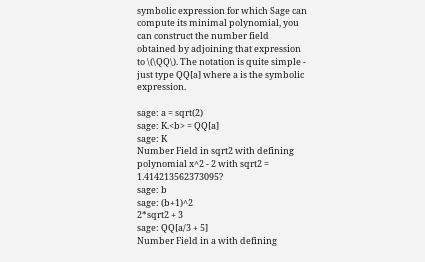symbolic expression for which Sage can compute its minimal polynomial, you can construct the number field obtained by adjoining that expression to \(\QQ\). The notation is quite simple - just type QQ[a] where a is the symbolic expression.

sage: a = sqrt(2)
sage: K.<b> = QQ[a]
sage: K
Number Field in sqrt2 with defining polynomial x^2 - 2 with sqrt2 = 1.414213562373095?
sage: b
sage: (b+1)^2
2*sqrt2 + 3
sage: QQ[a/3 + 5]
Number Field in a with defining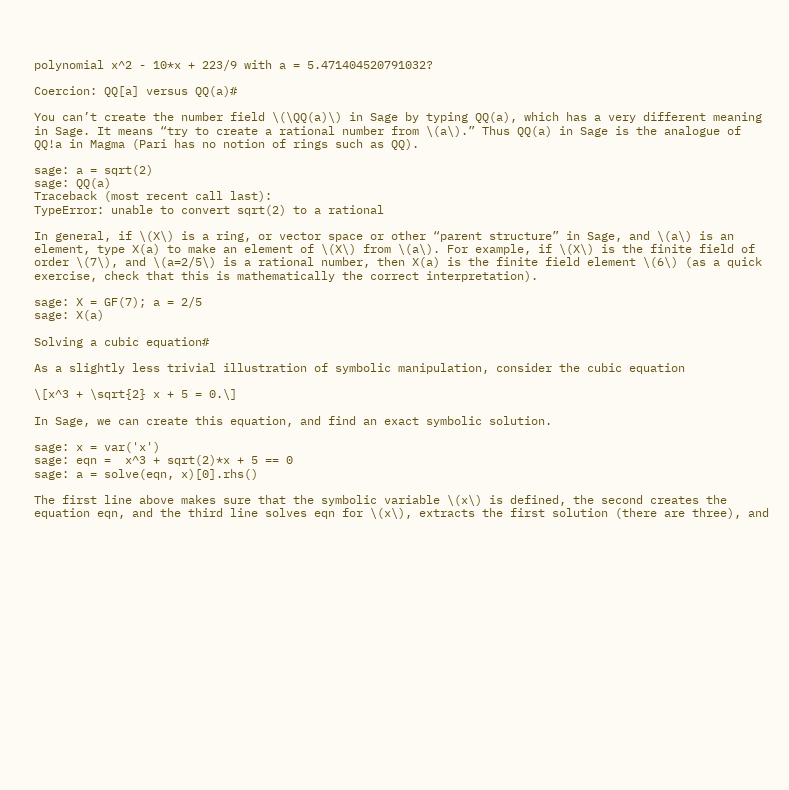polynomial x^2 - 10*x + 223/9 with a = 5.471404520791032?

Coercion: QQ[a] versus QQ(a)#

You can’t create the number field \(\QQ(a)\) in Sage by typing QQ(a), which has a very different meaning in Sage. It means “try to create a rational number from \(a\).” Thus QQ(a) in Sage is the analogue of QQ!a in Magma (Pari has no notion of rings such as QQ).

sage: a = sqrt(2)
sage: QQ(a)
Traceback (most recent call last):
TypeError: unable to convert sqrt(2) to a rational

In general, if \(X\) is a ring, or vector space or other “parent structure” in Sage, and \(a\) is an element, type X(a) to make an element of \(X\) from \(a\). For example, if \(X\) is the finite field of order \(7\), and \(a=2/5\) is a rational number, then X(a) is the finite field element \(6\) (as a quick exercise, check that this is mathematically the correct interpretation).

sage: X = GF(7); a = 2/5
sage: X(a)

Solving a cubic equation#

As a slightly less trivial illustration of symbolic manipulation, consider the cubic equation

\[x^3 + \sqrt{2} x + 5 = 0.\]

In Sage, we can create this equation, and find an exact symbolic solution.

sage: x = var('x')
sage: eqn =  x^3 + sqrt(2)*x + 5 == 0
sage: a = solve(eqn, x)[0].rhs()

The first line above makes sure that the symbolic variable \(x\) is defined, the second creates the equation eqn, and the third line solves eqn for \(x\), extracts the first solution (there are three), and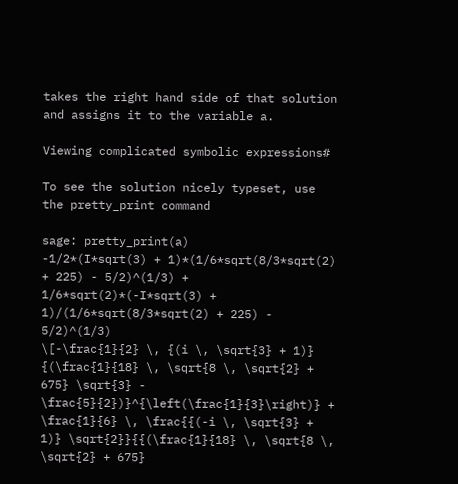takes the right hand side of that solution and assigns it to the variable a.

Viewing complicated symbolic expressions#

To see the solution nicely typeset, use the pretty_print command

sage: pretty_print(a)
-1/2*(I*sqrt(3) + 1)*(1/6*sqrt(8/3*sqrt(2) + 225) - 5/2)^(1/3) + 1/6*sqrt(2)*(-I*sqrt(3) + 1)/(1/6*sqrt(8/3*sqrt(2) + 225) - 5/2)^(1/3)
\[-\frac{1}{2} \, {(i \, \sqrt{3} + 1)} {(\frac{1}{18} \, \sqrt{8 \, \sqrt{2} + 675} \sqrt{3} - \frac{5}{2})}^{\left(\frac{1}{3}\right)} + \frac{1}{6} \, \frac{{(-i \, \sqrt{3} + 1)} \sqrt{2}}{{(\frac{1}{18} \, \sqrt{8 \, \sqrt{2} + 675}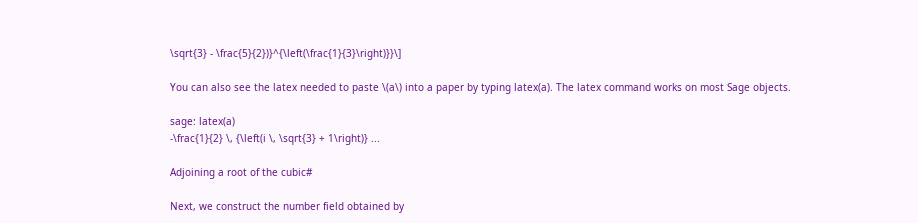\sqrt{3} - \frac{5}{2})}^{\left(\frac{1}{3}\right)}}\]

You can also see the latex needed to paste \(a\) into a paper by typing latex(a). The latex command works on most Sage objects.

sage: latex(a)
-\frac{1}{2} \, {\left(i \, \sqrt{3} + 1\right)} ...

Adjoining a root of the cubic#

Next, we construct the number field obtained by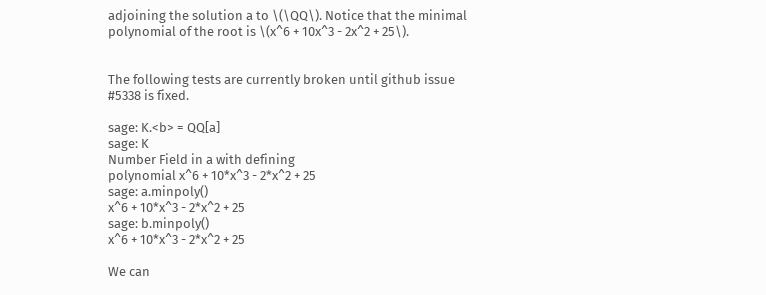adjoining the solution a to \(\QQ\). Notice that the minimal polynomial of the root is \(x^6 + 10x^3 - 2x^2 + 25\).


The following tests are currently broken until github issue #5338 is fixed.

sage: K.<b> = QQ[a]
sage: K
Number Field in a with defining
polynomial x^6 + 10*x^3 - 2*x^2 + 25
sage: a.minpoly()
x^6 + 10*x^3 - 2*x^2 + 25
sage: b.minpoly()
x^6 + 10*x^3 - 2*x^2 + 25

We can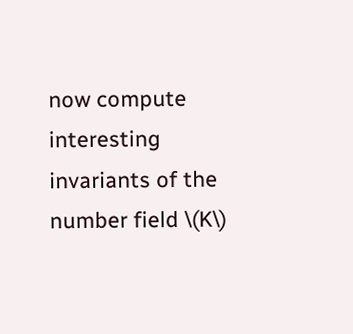now compute interesting invariants of the number field \(K\)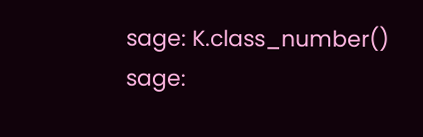sage: K.class_number()
sage: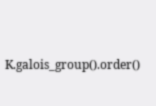K.galois_group().order()